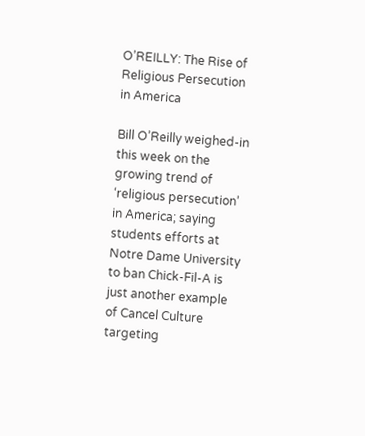O’REILLY: The Rise of Religious Persecution in America

Bill O’Reilly weighed-in this week on the growing trend of ‘religious persecution’ in America; saying students efforts at Notre Dame University to ban Chick-Fil-A is just another example of Cancel Culture targeting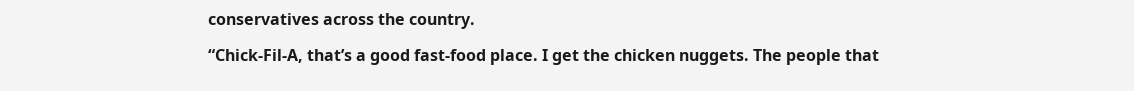conservatives across the country.

“Chick-Fil-A, that’s a good fast-food place. I get the chicken nuggets. The people that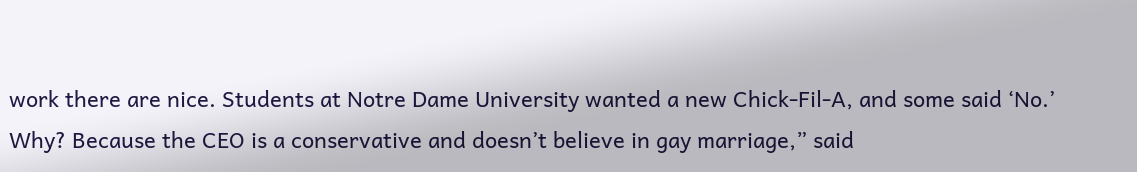work there are nice. Students at Notre Dame University wanted a new Chick-Fil-A, and some said ‘No.’ Why? Because the CEO is a conservative and doesn’t believe in gay marriage,” said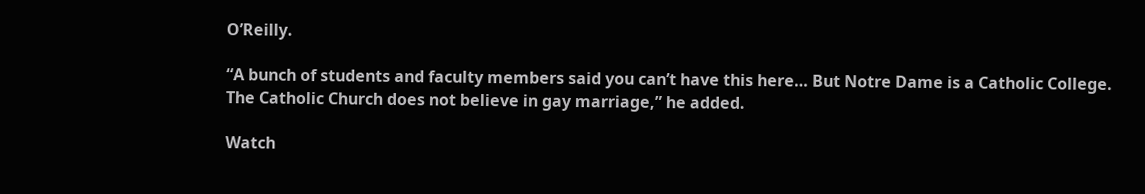O’Reilly.

“A bunch of students and faculty members said you can’t have this here… But Notre Dame is a Catholic College. The Catholic Church does not believe in gay marriage,” he added.

Watch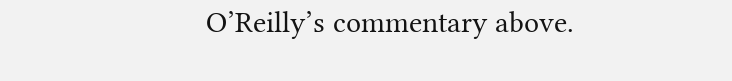O’Reilly’s commentary above.